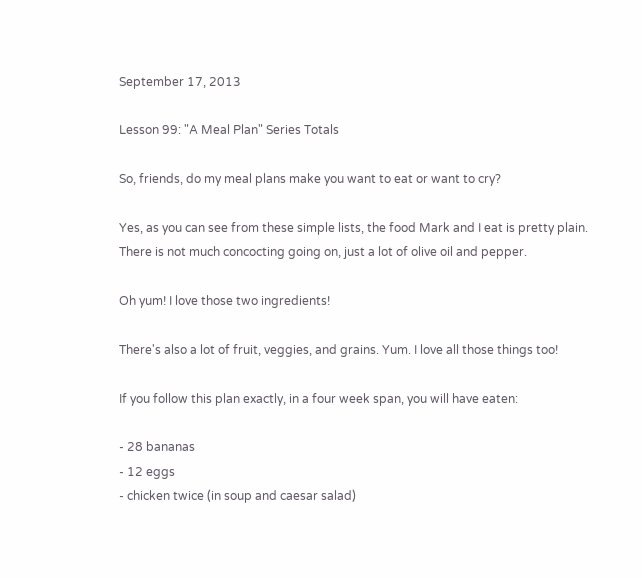September 17, 2013

Lesson 99: "A Meal Plan" Series Totals

So, friends, do my meal plans make you want to eat or want to cry?

Yes, as you can see from these simple lists, the food Mark and I eat is pretty plain. There is not much concocting going on, just a lot of olive oil and pepper.

Oh yum! I love those two ingredients!

There's also a lot of fruit, veggies, and grains. Yum. I love all those things too!

If you follow this plan exactly, in a four week span, you will have eaten:

- 28 bananas
- 12 eggs
- chicken twice (in soup and caesar salad)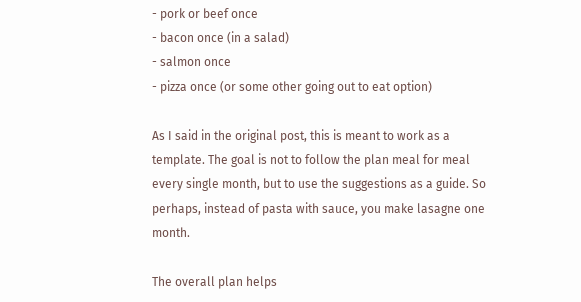- pork or beef once
- bacon once (in a salad)
- salmon once
- pizza once (or some other going out to eat option)

As I said in the original post, this is meant to work as a template. The goal is not to follow the plan meal for meal every single month, but to use the suggestions as a guide. So perhaps, instead of pasta with sauce, you make lasagne one month.

The overall plan helps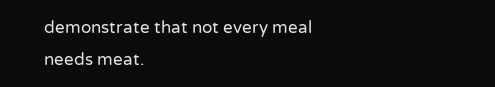demonstrate that not every meal needs meat.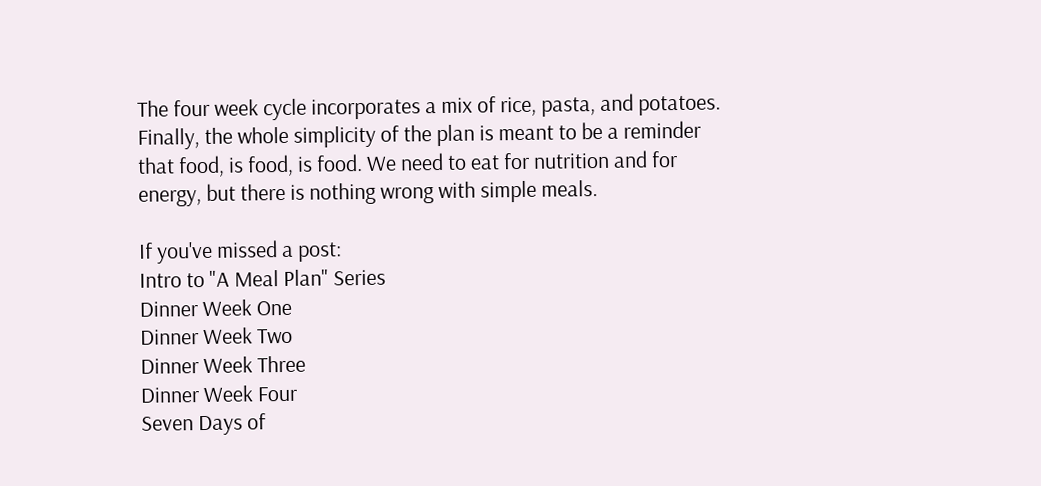The four week cycle incorporates a mix of rice, pasta, and potatoes. Finally, the whole simplicity of the plan is meant to be a reminder that food, is food, is food. We need to eat for nutrition and for energy, but there is nothing wrong with simple meals.

If you've missed a post:
Intro to "A Meal Plan" Series
Dinner Week One
Dinner Week Two
Dinner Week Three
Dinner Week Four
Seven Days of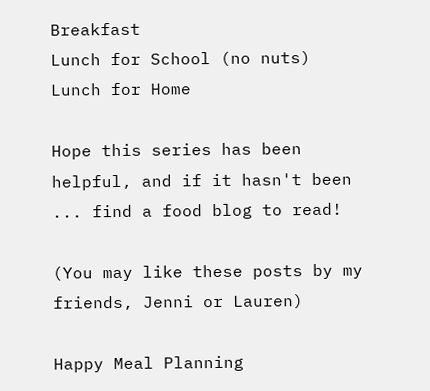Breakfast
Lunch for School (no nuts)
Lunch for Home

Hope this series has been helpful, and if it hasn't been ... find a food blog to read!

(You may like these posts by my friends, Jenni or Lauren)

Happy Meal Planning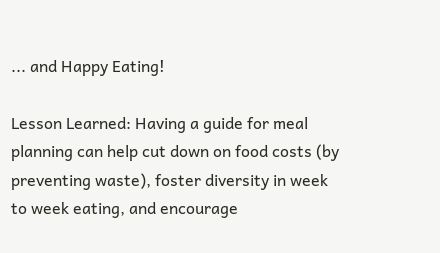... and Happy Eating!

Lesson Learned: Having a guide for meal planning can help cut down on food costs (by preventing waste), foster diversity in week to week eating, and encourage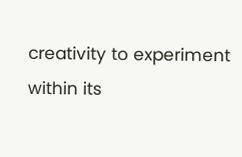creativity to experiment within its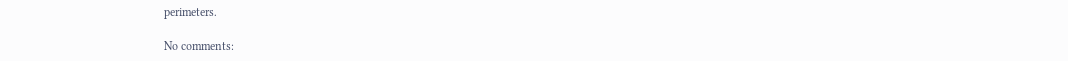perimeters.

No comments: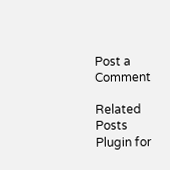Post a Comment

Related Posts Plugin for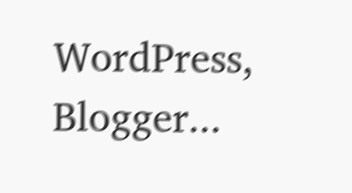WordPress, Blogger...